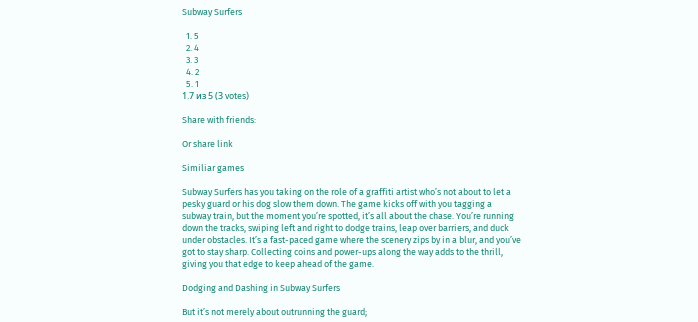Subway Surfers

  1. 5
  2. 4
  3. 3
  4. 2
  5. 1
1.7 из 5 (3 votes)

Share with friends:

Or share link

Similiar games

Subway Surfers has you taking on the role of a graffiti artist who’s not about to let a pesky guard or his dog slow them down. The game kicks off with you tagging a subway train, but the moment you’re spotted, it’s all about the chase. You’re running down the tracks, swiping left and right to dodge trains, leap over barriers, and duck under obstacles. It’s a fast-paced game where the scenery zips by in a blur, and you’ve got to stay sharp. Collecting coins and power-ups along the way adds to the thrill, giving you that edge to keep ahead of the game.

Dodging and Dashing in Subway Surfers

But it’s not merely about outrunning the guard;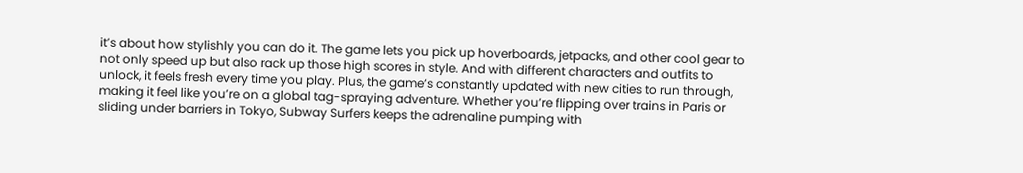it’s about how stylishly you can do it. The game lets you pick up hoverboards, jetpacks, and other cool gear to not only speed up but also rack up those high scores in style. And with different characters and outfits to unlock, it feels fresh every time you play. Plus, the game’s constantly updated with new cities to run through, making it feel like you’re on a global tag-spraying adventure. Whether you’re flipping over trains in Paris or sliding under barriers in Tokyo, Subway Surfers keeps the adrenaline pumping with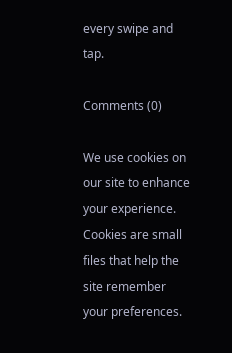every swipe and tap.

Comments (0)

We use cookies on our site to enhance your experience. Cookies are small files that help the site remember your preferences.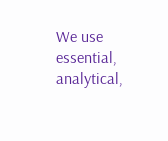We use essential, analytical,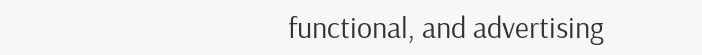functional, and advertising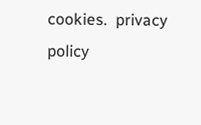cookies.  privacy policy